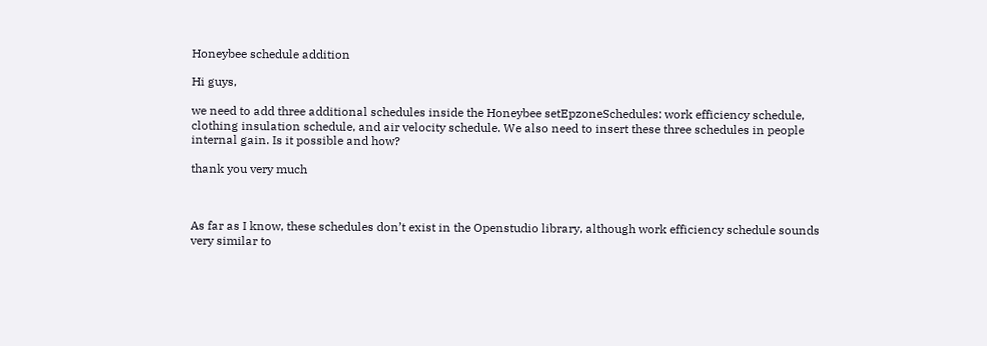Honeybee schedule addition

Hi guys,

we need to add three additional schedules inside the Honeybee setEpzoneSchedules: work efficiency schedule, clothing insulation schedule, and air velocity schedule. We also need to insert these three schedules in people internal gain. Is it possible and how?

thank you very much



As far as I know, these schedules don’t exist in the Openstudio library, although work efficiency schedule sounds very similar to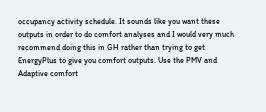occupancy activity schedule. It sounds like you want these outputs in order to do comfort analyses and I would very much recommend doing this in GH rather than trying to get EnergyPlus to give you comfort outputs. Use the PMV and Adaptive comfort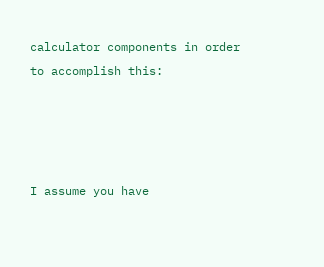calculator components in order to accomplish this:




I assume you have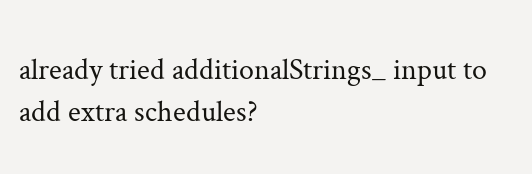already tried additionalStrings_ input to add extra schedules?